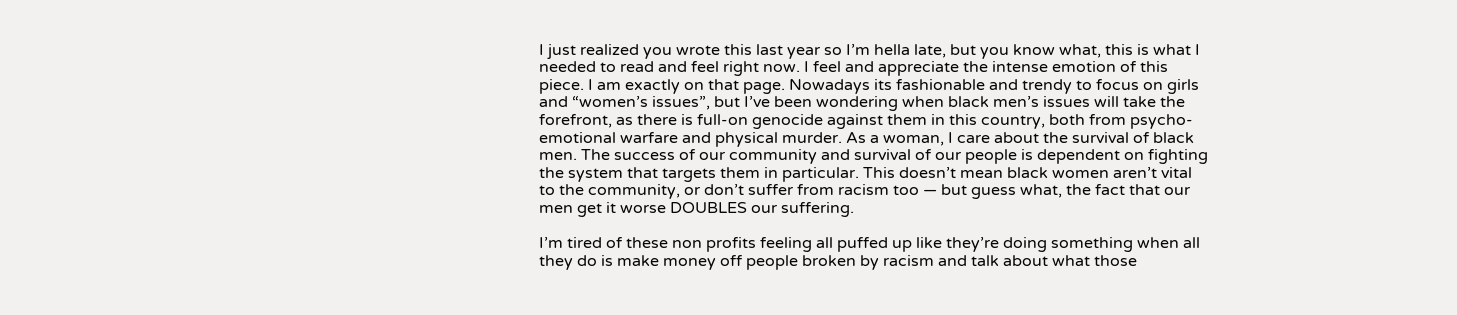I just realized you wrote this last year so I’m hella late, but you know what, this is what I needed to read and feel right now. I feel and appreciate the intense emotion of this piece. I am exactly on that page. Nowadays its fashionable and trendy to focus on girls and “women’s issues”, but I’ve been wondering when black men’s issues will take the forefront, as there is full-on genocide against them in this country, both from psycho-emotional warfare and physical murder. As a woman, I care about the survival of black men. The success of our community and survival of our people is dependent on fighting the system that targets them in particular. This doesn’t mean black women aren’t vital to the community, or don’t suffer from racism too — but guess what, the fact that our men get it worse DOUBLES our suffering.

I’m tired of these non profits feeling all puffed up like they’re doing something when all they do is make money off people broken by racism and talk about what those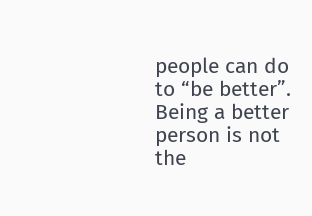people can do to “be better”. Being a better person is not the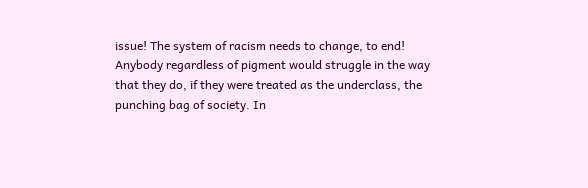issue! The system of racism needs to change, to end! Anybody regardless of pigment would struggle in the way that they do, if they were treated as the underclass, the punching bag of society. In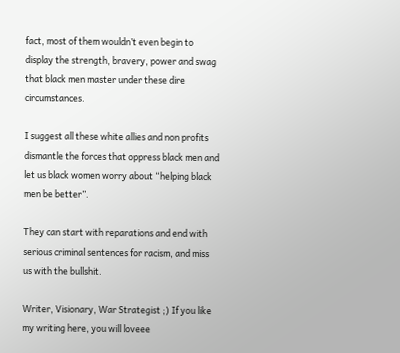fact, most of them wouldn’t even begin to display the strength, bravery, power and swag that black men master under these dire circumstances.

I suggest all these white allies and non profits dismantle the forces that oppress black men and let us black women worry about “helping black men be better”.

They can start with reparations and end with serious criminal sentences for racism, and miss us with the bullshit.

Writer, Visionary, War Strategist ;) If you like my writing here, you will loveee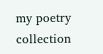my poetry collection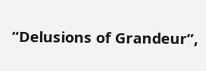“Delusions of Grandeur”,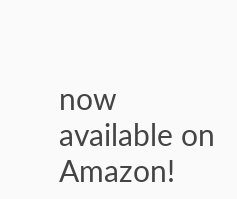now available on Amazon!